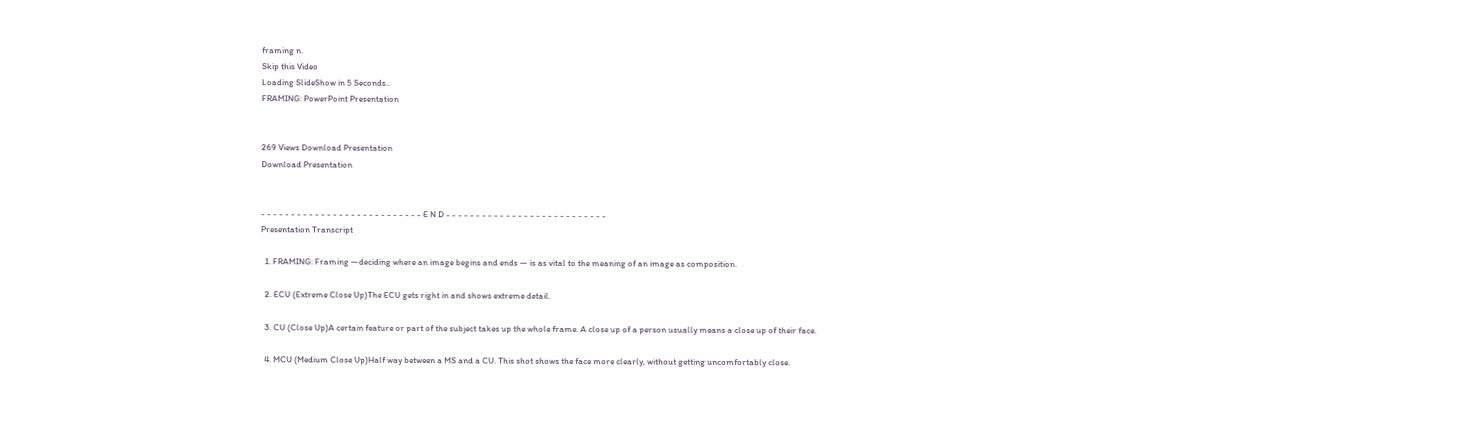framing n.
Skip this Video
Loading SlideShow in 5 Seconds..
FRAMING: PowerPoint Presentation


269 Views Download Presentation
Download Presentation


- - - - - - - - - - - - - - - - - - - - - - - - - - - E N D - - - - - - - - - - - - - - - - - - - - - - - - - - -
Presentation Transcript

  1. FRAMING: Framing —deciding where an image begins and ends — is as vital to the meaning of an image as composition.

  2. ECU (Extreme Close Up)The ECU gets right in and shows extreme detail.

  3. CU (Close Up)A certain feature or part of the subject takes up the whole frame. A close up of a person usually means a close up of their face.

  4. MCU (Medium Close Up)Half way between a MS and a CU. This shot shows the face more clearly, without getting uncomfortably close.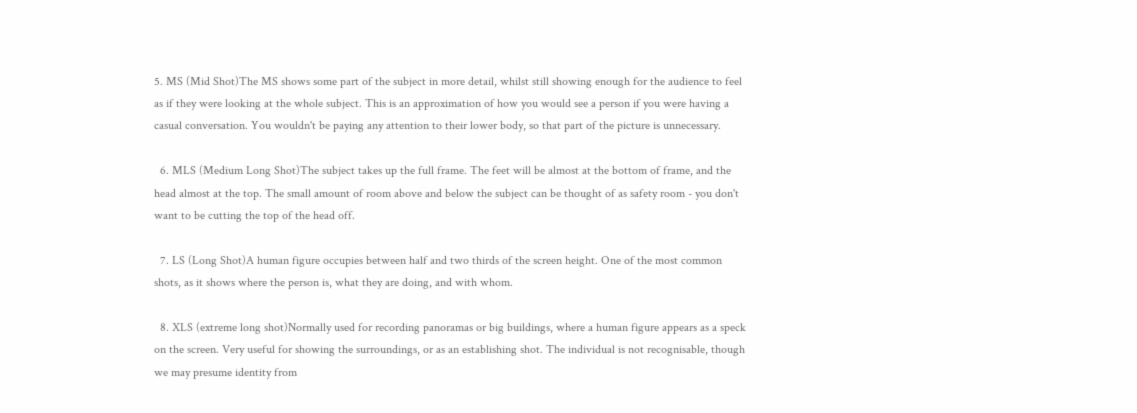5. MS (Mid Shot)The MS shows some part of the subject in more detail, whilst still showing enough for the audience to feel as if they were looking at the whole subject. This is an approximation of how you would see a person if you were having a casual conversation. You wouldn't be paying any attention to their lower body, so that part of the picture is unnecessary.

  6. MLS (Medium Long Shot)The subject takes up the full frame. The feet will be almost at the bottom of frame, and the head almost at the top. The small amount of room above and below the subject can be thought of as safety room - you don't want to be cutting the top of the head off.

  7. LS (Long Shot)A human figure occupies between half and two thirds of the screen height. One of the most common shots, as it shows where the person is, what they are doing, and with whom.

  8. XLS (extreme long shot)Normally used for recording panoramas or big buildings, where a human figure appears as a speck on the screen. Very useful for showing the surroundings, or as an establishing shot. The individual is not recognisable, though we may presume identity from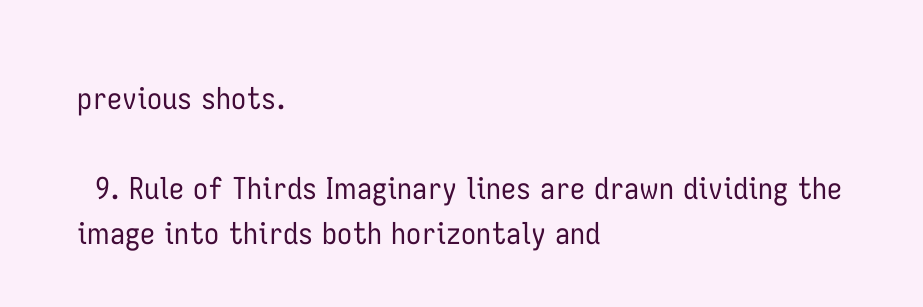previous shots.

  9. Rule of Thirds Imaginary lines are drawn dividing the image into thirds both horizontaly and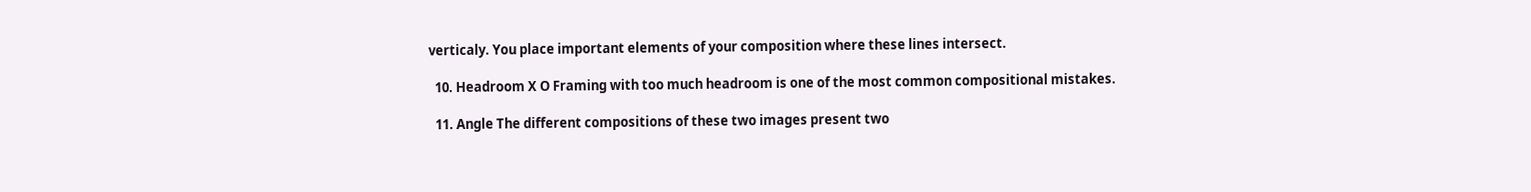verticaly. You place important elements of your composition where these lines intersect.

  10. Headroom X O Framing with too much headroom is one of the most common compositional mistakes.

  11. Angle The different compositions of these two images present two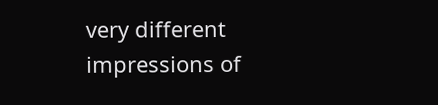very different impressions of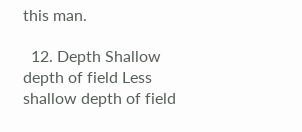this man.

  12. Depth Shallow depth of field Less shallow depth of field